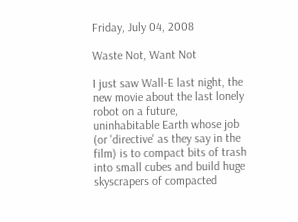Friday, July 04, 2008

Waste Not, Want Not

I just saw Wall-E last night, the new movie about the last lonely robot on a future, uninhabitable Earth whose job (or 'directive' as they say in the film) is to compact bits of trash into small cubes and build huge skyscrapers of compacted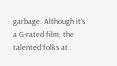garbage. Although it's a G-rated film, the talented folks at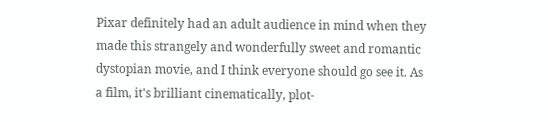Pixar definitely had an adult audience in mind when they made this strangely and wonderfully sweet and romantic dystopian movie, and I think everyone should go see it. As a film, it's brilliant cinematically, plot-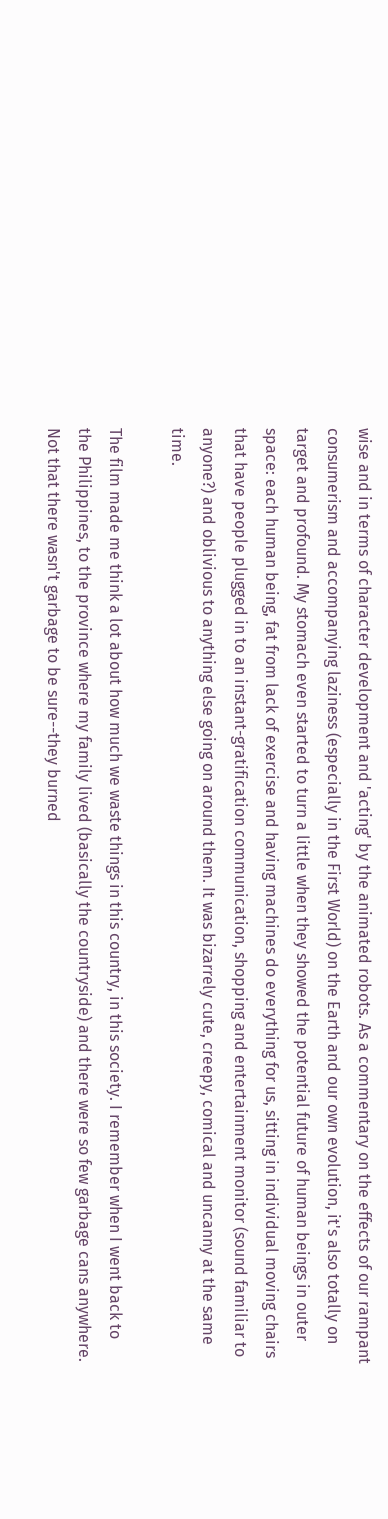wise and in terms of character development and 'acting' by the animated robots. As a commentary on the effects of our rampant consumerism and accompanying laziness (especially in the First World) on the Earth and our own evolution, it's also totally on target and profound. My stomach even started to turn a little when they showed the potential future of human beings in outer space: each human being, fat from lack of exercise and having machines do everything for us, sitting in individual moving chairs that have people plugged in to an instant-gratification communication, shopping and entertainment monitor (sound familiar to anyone?) and oblivious to anything else going on around them. It was bizarrely cute, creepy, comical and uncanny at the same time.

The film made me think a lot about how much we waste things in this country, in this society. I remember when I went back to the Philippines, to the province where my family lived (basically the countryside) and there were so few garbage cans anywhere. Not that there wasn't garbage to be sure--they burned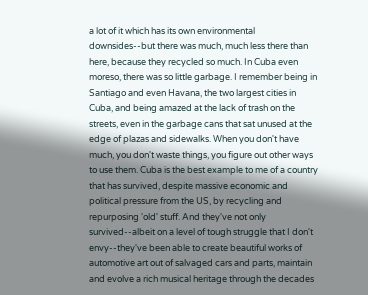a lot of it which has its own environmental downsides--but there was much, much less there than here, because they recycled so much. In Cuba even moreso, there was so little garbage. I remember being in Santiago and even Havana, the two largest cities in Cuba, and being amazed at the lack of trash on the streets, even in the garbage cans that sat unused at the edge of plazas and sidewalks. When you don't have much, you don't waste things, you figure out other ways to use them. Cuba is the best example to me of a country that has survived, despite massive economic and political pressure from the US, by recycling and repurposing 'old' stuff. And they've not only survived--albeit on a level of tough struggle that I don't envy--they've been able to create beautiful works of automotive art out of salvaged cars and parts, maintain and evolve a rich musical heritage through the decades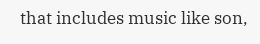that includes music like son,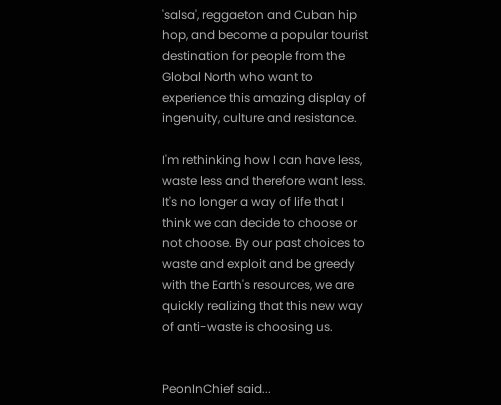'salsa', reggaeton and Cuban hip hop, and become a popular tourist destination for people from the Global North who want to experience this amazing display of ingenuity, culture and resistance.

I'm rethinking how I can have less, waste less and therefore want less. It's no longer a way of life that I think we can decide to choose or not choose. By our past choices to waste and exploit and be greedy with the Earth's resources, we are quickly realizing that this new way of anti-waste is choosing us.


PeonInChief said...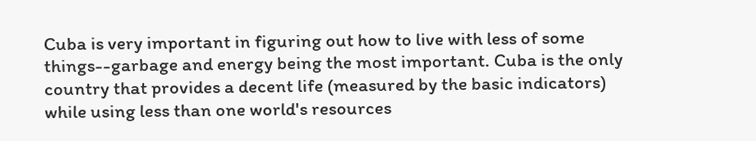Cuba is very important in figuring out how to live with less of some things--garbage and energy being the most important. Cuba is the only country that provides a decent life (measured by the basic indicators) while using less than one world's resources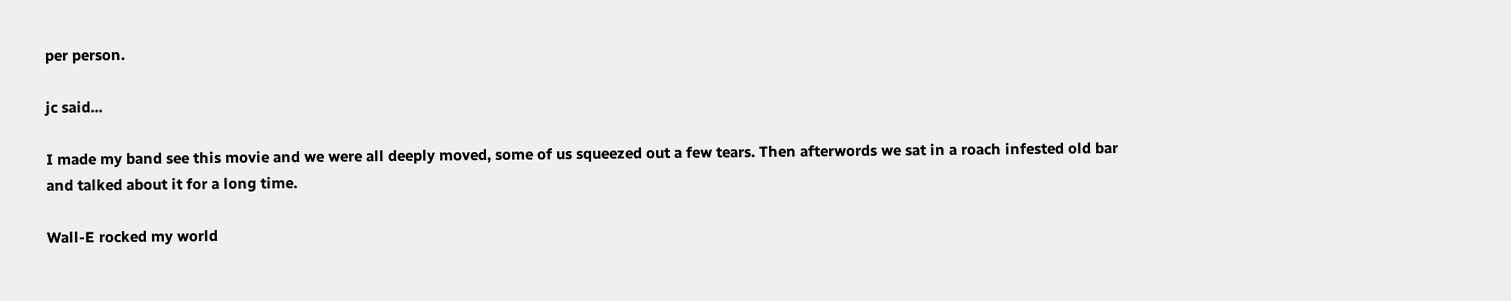per person.

jc said...

I made my band see this movie and we were all deeply moved, some of us squeezed out a few tears. Then afterwords we sat in a roach infested old bar and talked about it for a long time.

Wall-E rocked my world